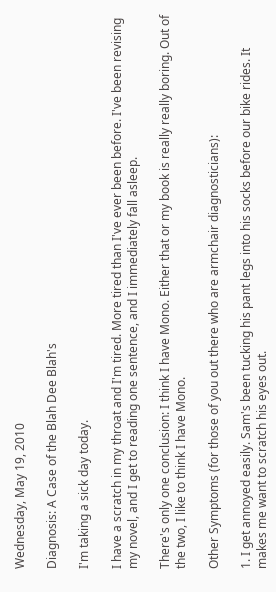Wednesday, May 19, 2010

Diagnosis: A Case of the Blah Dee Blah's

I'm taking a sick day today.

I have a scratch in my throat and I'm tired. More tired than I've ever been before. I've been revising my novel, and I get to reading one sentence, and I immediately fall asleep.

There's only one conclusion: I think I have Mono. Either that or my book is really really boring. Out of the two, I like to think I have Mono.

Other Symptoms (for those of you out there who are armchair diagnosticians):

1. I get annoyed easily. Sam's been tucking his pant legs into his socks before our bike rides. It makes me want to scratch his eyes out.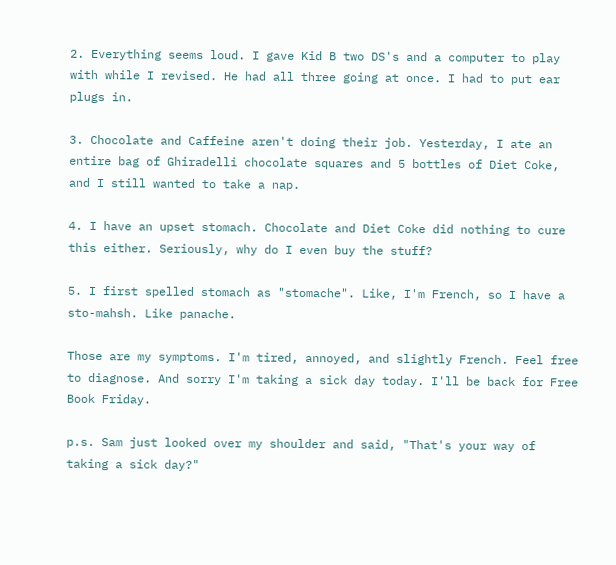2. Everything seems loud. I gave Kid B two DS's and a computer to play with while I revised. He had all three going at once. I had to put ear plugs in.

3. Chocolate and Caffeine aren't doing their job. Yesterday, I ate an entire bag of Ghiradelli chocolate squares and 5 bottles of Diet Coke, and I still wanted to take a nap.

4. I have an upset stomach. Chocolate and Diet Coke did nothing to cure this either. Seriously, why do I even buy the stuff?

5. I first spelled stomach as "stomache". Like, I'm French, so I have a sto-mahsh. Like panache.

Those are my symptoms. I'm tired, annoyed, and slightly French. Feel free to diagnose. And sorry I'm taking a sick day today. I'll be back for Free Book Friday.

p.s. Sam just looked over my shoulder and said, "That's your way of taking a sick day?"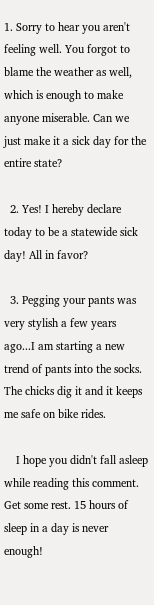1. Sorry to hear you aren't feeling well. You forgot to blame the weather as well, which is enough to make anyone miserable. Can we just make it a sick day for the entire state?

  2. Yes! I hereby declare today to be a statewide sick day! All in favor?

  3. Pegging your pants was very stylish a few years ago...I am starting a new trend of pants into the socks. The chicks dig it and it keeps me safe on bike rides.

    I hope you didn't fall asleep while reading this comment. Get some rest. 15 hours of sleep in a day is never enough!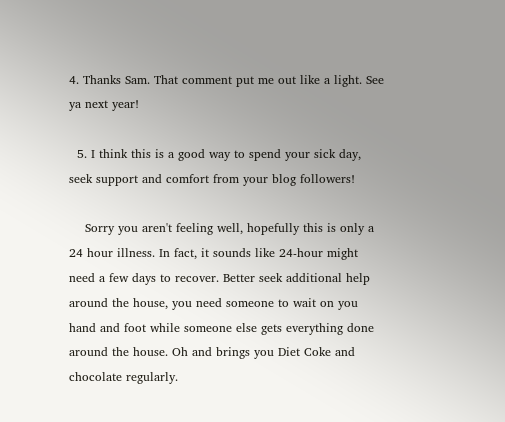4. Thanks Sam. That comment put me out like a light. See ya next year!

  5. I think this is a good way to spend your sick day, seek support and comfort from your blog followers!

    Sorry you aren't feeling well, hopefully this is only a 24 hour illness. In fact, it sounds like 24-hour might need a few days to recover. Better seek additional help around the house, you need someone to wait on you hand and foot while someone else gets everything done around the house. Oh and brings you Diet Coke and chocolate regularly.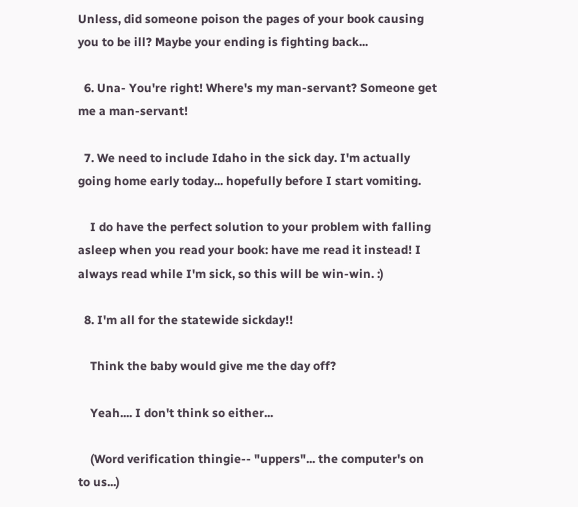Unless, did someone poison the pages of your book causing you to be ill? Maybe your ending is fighting back...

  6. Una- You're right! Where's my man-servant? Someone get me a man-servant!

  7. We need to include Idaho in the sick day. I'm actually going home early today... hopefully before I start vomiting.

    I do have the perfect solution to your problem with falling asleep when you read your book: have me read it instead! I always read while I'm sick, so this will be win-win. :)

  8. I'm all for the statewide sickday!!

    Think the baby would give me the day off?

    Yeah.... I don't think so either...

    (Word verification thingie-- "uppers"... the computer's on to us...)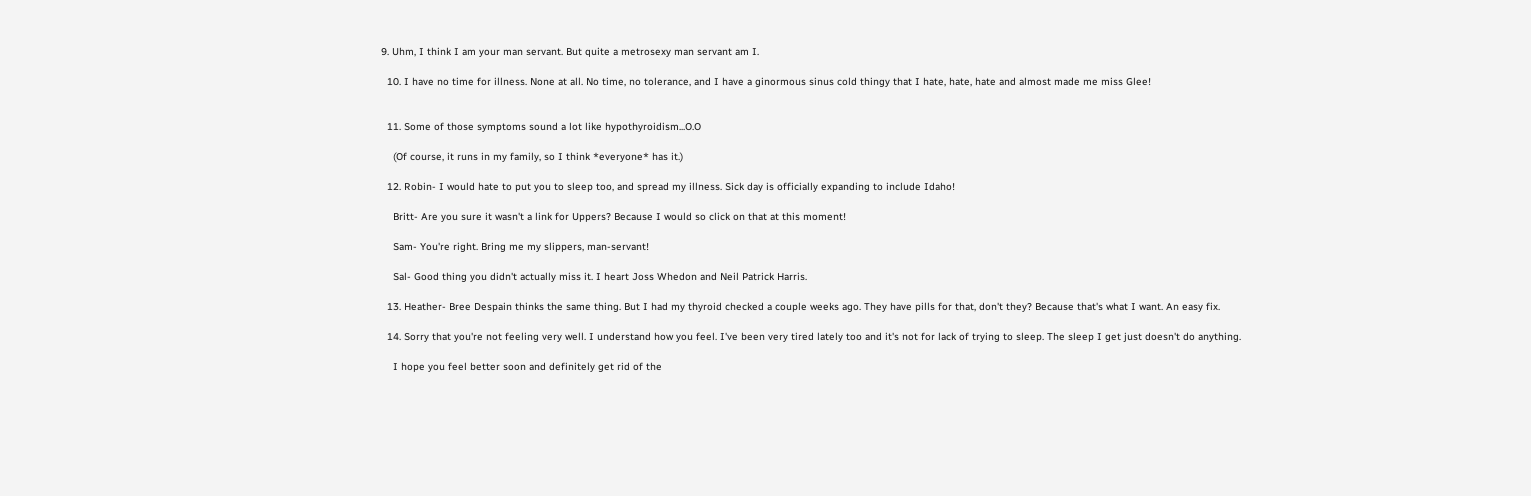9. Uhm, I think I am your man servant. But quite a metrosexy man servant am I.

  10. I have no time for illness. None at all. No time, no tolerance, and I have a ginormous sinus cold thingy that I hate, hate, hate and almost made me miss Glee!


  11. Some of those symptoms sound a lot like hypothyroidism...O.O

    (Of course, it runs in my family, so I think *everyone* has it.)

  12. Robin- I would hate to put you to sleep too, and spread my illness. Sick day is officially expanding to include Idaho!

    Britt- Are you sure it wasn't a link for Uppers? Because I would so click on that at this moment!

    Sam- You're right. Bring me my slippers, man-servant!

    Sal- Good thing you didn't actually miss it. I heart Joss Whedon and Neil Patrick Harris.

  13. Heather- Bree Despain thinks the same thing. But I had my thyroid checked a couple weeks ago. They have pills for that, don't they? Because that's what I want. An easy fix.

  14. Sorry that you're not feeling very well. I understand how you feel. I've been very tired lately too and it's not for lack of trying to sleep. The sleep I get just doesn't do anything.

    I hope you feel better soon and definitely get rid of the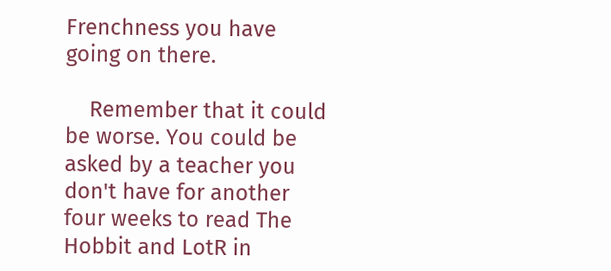Frenchness you have going on there.

    Remember that it could be worse. You could be asked by a teacher you don't have for another four weeks to read The Hobbit and LotR in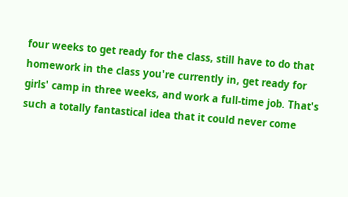four weeks to get ready for the class, still have to do that homework in the class you're currently in, get ready for girls' camp in three weeks, and work a full-time job. That's such a totally fantastical idea that it could never come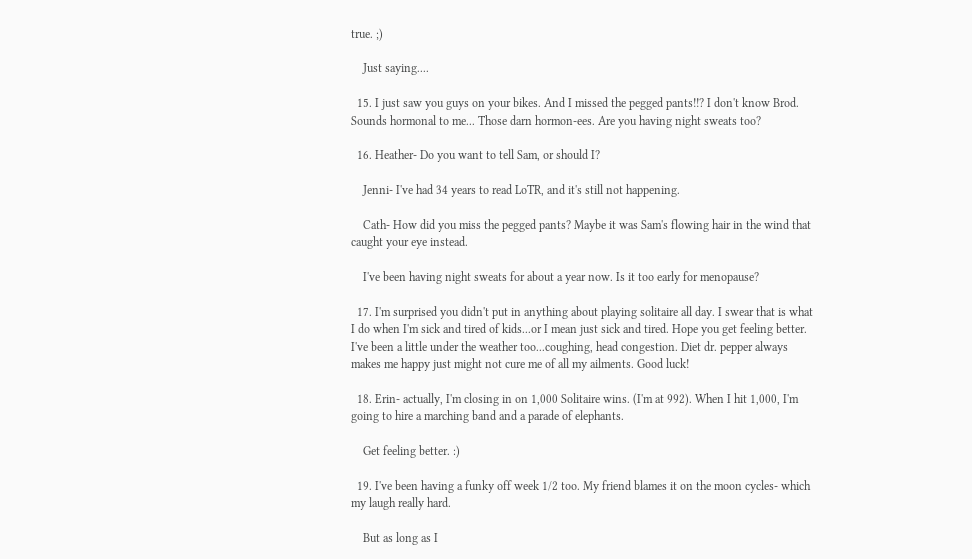true. ;)

    Just saying....

  15. I just saw you guys on your bikes. And I missed the pegged pants!!? I don't know Brod. Sounds hormonal to me... Those darn hormon-ees. Are you having night sweats too?

  16. Heather- Do you want to tell Sam, or should I?

    Jenni- I've had 34 years to read LoTR, and it's still not happening.

    Cath- How did you miss the pegged pants? Maybe it was Sam's flowing hair in the wind that caught your eye instead.

    I've been having night sweats for about a year now. Is it too early for menopause?

  17. I'm surprised you didn't put in anything about playing solitaire all day. I swear that is what I do when I'm sick and tired of kids...or I mean just sick and tired. Hope you get feeling better. I've been a little under the weather too...coughing, head congestion. Diet dr. pepper always makes me happy just might not cure me of all my ailments. Good luck!

  18. Erin- actually, I'm closing in on 1,000 Solitaire wins. (I'm at 992). When I hit 1,000, I'm going to hire a marching band and a parade of elephants.

    Get feeling better. :)

  19. I've been having a funky off week 1/2 too. My friend blames it on the moon cycles- which my laugh really hard.

    But as long as I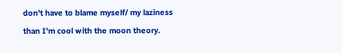don't have to blame myself/ my laziness than I'm cool with the moon theory.